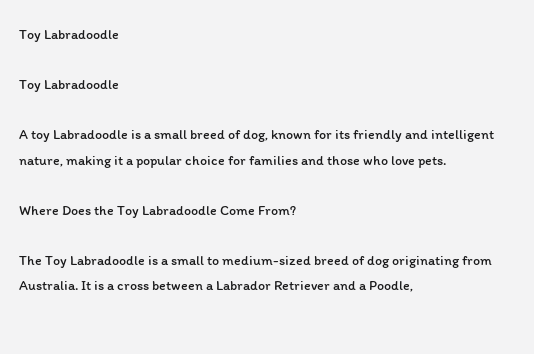Toy Labradoodle

Toy Labradoodle

A toy Labradoodle is a small breed of dog, known for its friendly and intelligent nature, making it a popular choice for families and those who love pets.

Where Does the Toy Labradoodle Come From?

The Toy Labradoodle is a small to medium-sized breed of dog originating from Australia. It is a cross between a Labrador Retriever and a Poodle,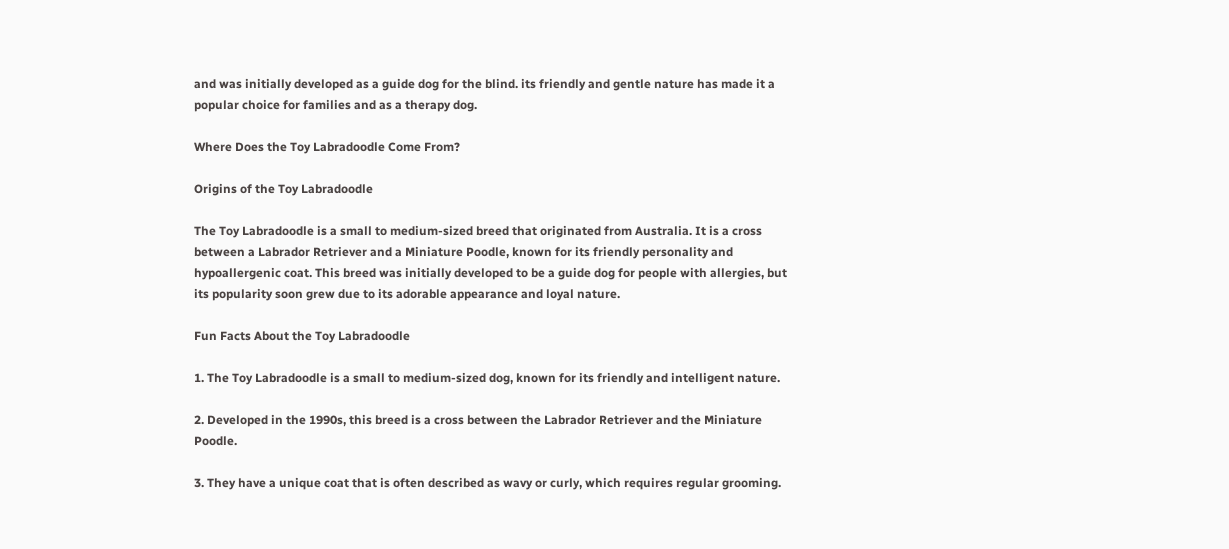and was initially developed as a guide dog for the blind. its friendly and gentle nature has made it a popular choice for families and as a therapy dog.

Where Does the Toy Labradoodle Come From?

Origins of the Toy Labradoodle

The Toy Labradoodle is a small to medium-sized breed that originated from Australia. It is a cross between a Labrador Retriever and a Miniature Poodle, known for its friendly personality and hypoallergenic coat. This breed was initially developed to be a guide dog for people with allergies, but its popularity soon grew due to its adorable appearance and loyal nature.

Fun Facts About the Toy Labradoodle

1. The Toy Labradoodle is a small to medium-sized dog, known for its friendly and intelligent nature.

2. Developed in the 1990s, this breed is a cross between the Labrador Retriever and the Miniature Poodle.

3. They have a unique coat that is often described as wavy or curly, which requires regular grooming.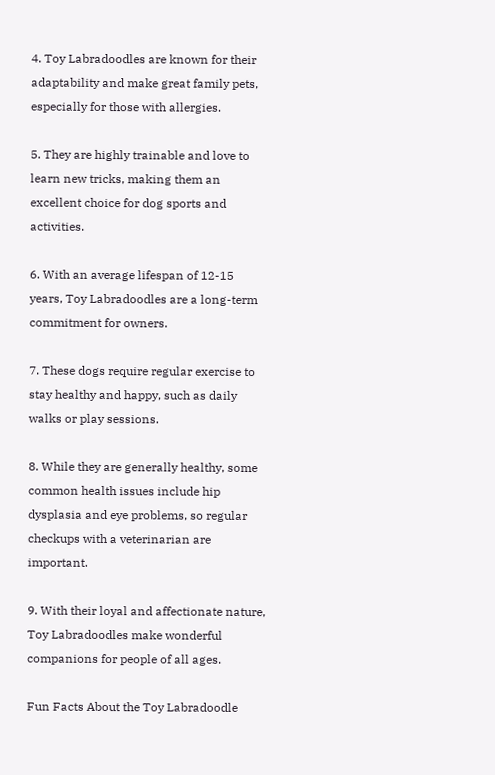4. Toy Labradoodles are known for their adaptability and make great family pets, especially for those with allergies.

5. They are highly trainable and love to learn new tricks, making them an excellent choice for dog sports and activities.

6. With an average lifespan of 12-15 years, Toy Labradoodles are a long-term commitment for owners.

7. These dogs require regular exercise to stay healthy and happy, such as daily walks or play sessions.

8. While they are generally healthy, some common health issues include hip dysplasia and eye problems, so regular checkups with a veterinarian are important.

9. With their loyal and affectionate nature, Toy Labradoodles make wonderful companions for people of all ages.

Fun Facts About the Toy Labradoodle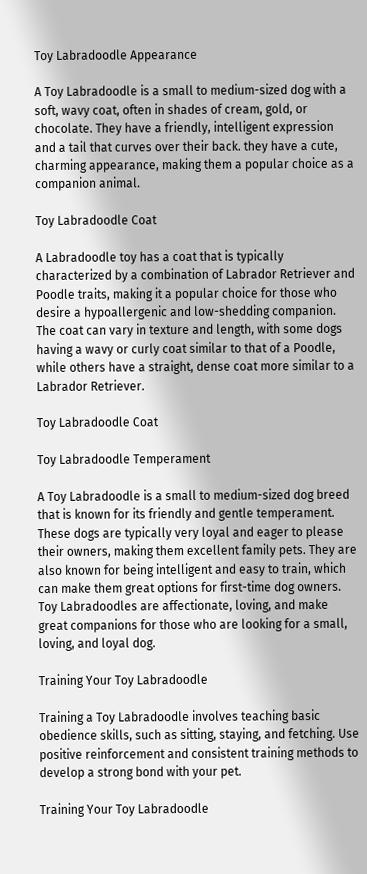Toy Labradoodle Appearance

A Toy Labradoodle is a small to medium-sized dog with a soft, wavy coat, often in shades of cream, gold, or chocolate. They have a friendly, intelligent expression and a tail that curves over their back. they have a cute, charming appearance, making them a popular choice as a companion animal.

Toy Labradoodle Coat

A Labradoodle toy has a coat that is typically characterized by a combination of Labrador Retriever and Poodle traits, making it a popular choice for those who desire a hypoallergenic and low-shedding companion. The coat can vary in texture and length, with some dogs having a wavy or curly coat similar to that of a Poodle, while others have a straight, dense coat more similar to a Labrador Retriever.

Toy Labradoodle Coat

Toy Labradoodle Temperament

A Toy Labradoodle is a small to medium-sized dog breed that is known for its friendly and gentle temperament. These dogs are typically very loyal and eager to please their owners, making them excellent family pets. They are also known for being intelligent and easy to train, which can make them great options for first-time dog owners. Toy Labradoodles are affectionate, loving, and make great companions for those who are looking for a small, loving, and loyal dog.

Training Your Toy Labradoodle

Training a Toy Labradoodle involves teaching basic obedience skills, such as sitting, staying, and fetching. Use positive reinforcement and consistent training methods to develop a strong bond with your pet.

Training Your Toy Labradoodle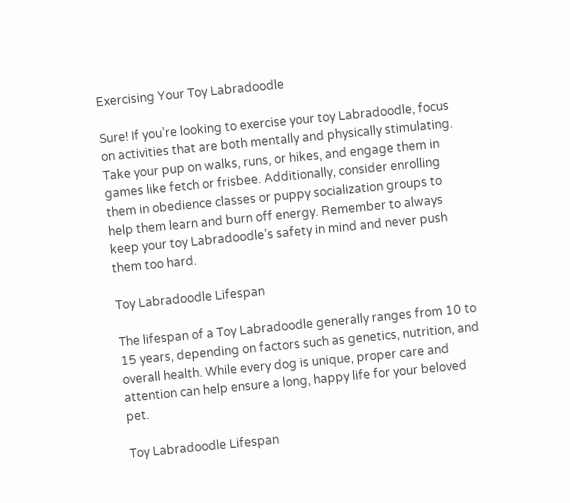Exercising Your Toy Labradoodle

Sure! If you’re looking to exercise your toy Labradoodle, focus on activities that are both mentally and physically stimulating. Take your pup on walks, runs, or hikes, and engage them in games like fetch or frisbee. Additionally, consider enrolling them in obedience classes or puppy socialization groups to help them learn and burn off energy. Remember to always keep your toy Labradoodle’s safety in mind and never push them too hard.

Toy Labradoodle Lifespan

The lifespan of a Toy Labradoodle generally ranges from 10 to 15 years, depending on factors such as genetics, nutrition, and overall health. While every dog is unique, proper care and attention can help ensure a long, happy life for your beloved pet.

Toy Labradoodle Lifespan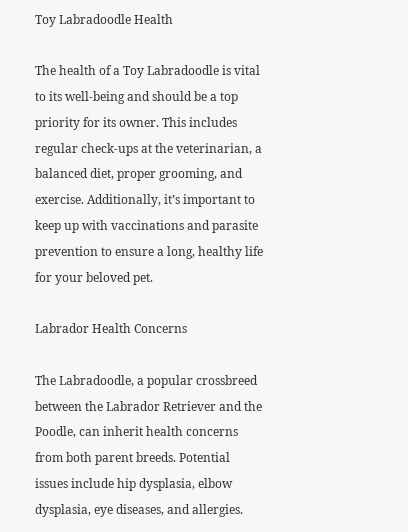Toy Labradoodle Health

The health of a Toy Labradoodle is vital to its well-being and should be a top priority for its owner. This includes regular check-ups at the veterinarian, a balanced diet, proper grooming, and exercise. Additionally, it’s important to keep up with vaccinations and parasite prevention to ensure a long, healthy life for your beloved pet.

Labrador Health Concerns

The Labradoodle, a popular crossbreed between the Labrador Retriever and the Poodle, can inherit health concerns from both parent breeds. Potential issues include hip dysplasia, elbow dysplasia, eye diseases, and allergies.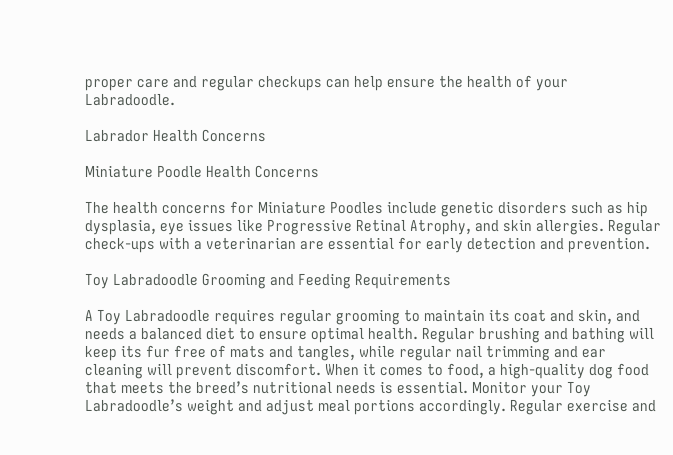proper care and regular checkups can help ensure the health of your Labradoodle.

Labrador Health Concerns

Miniature Poodle Health Concerns

The health concerns for Miniature Poodles include genetic disorders such as hip dysplasia, eye issues like Progressive Retinal Atrophy, and skin allergies. Regular check-ups with a veterinarian are essential for early detection and prevention.

Toy Labradoodle Grooming and Feeding Requirements

A Toy Labradoodle requires regular grooming to maintain its coat and skin, and needs a balanced diet to ensure optimal health. Regular brushing and bathing will keep its fur free of mats and tangles, while regular nail trimming and ear cleaning will prevent discomfort. When it comes to food, a high-quality dog food that meets the breed’s nutritional needs is essential. Monitor your Toy Labradoodle’s weight and adjust meal portions accordingly. Regular exercise and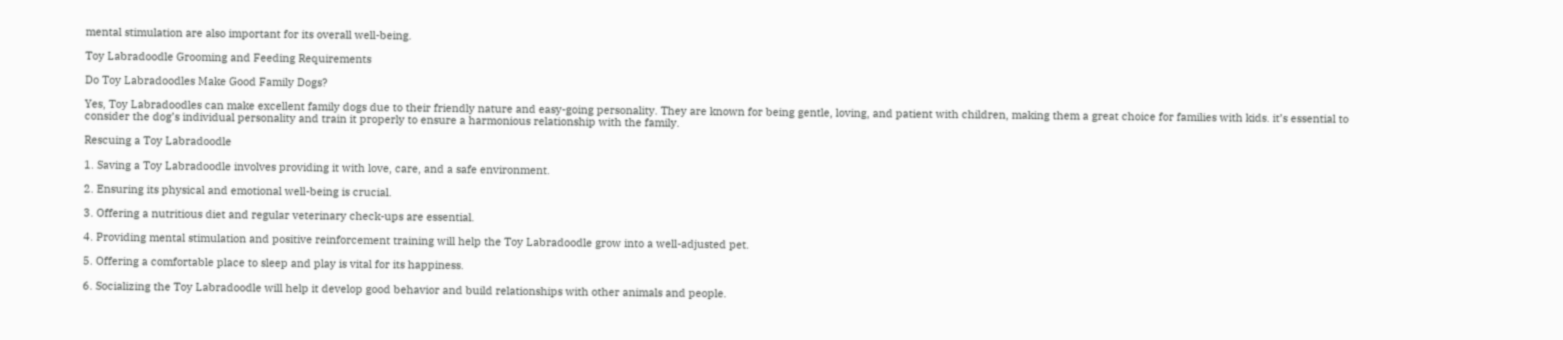mental stimulation are also important for its overall well-being.

Toy Labradoodle Grooming and Feeding Requirements

Do Toy Labradoodles Make Good Family Dogs?

Yes, Toy Labradoodles can make excellent family dogs due to their friendly nature and easy-going personality. They are known for being gentle, loving, and patient with children, making them a great choice for families with kids. it’s essential to consider the dog’s individual personality and train it properly to ensure a harmonious relationship with the family.

Rescuing a Toy Labradoodle

1. Saving a Toy Labradoodle involves providing it with love, care, and a safe environment.

2. Ensuring its physical and emotional well-being is crucial.

3. Offering a nutritious diet and regular veterinary check-ups are essential.

4. Providing mental stimulation and positive reinforcement training will help the Toy Labradoodle grow into a well-adjusted pet.

5. Offering a comfortable place to sleep and play is vital for its happiness.

6. Socializing the Toy Labradoodle will help it develop good behavior and build relationships with other animals and people.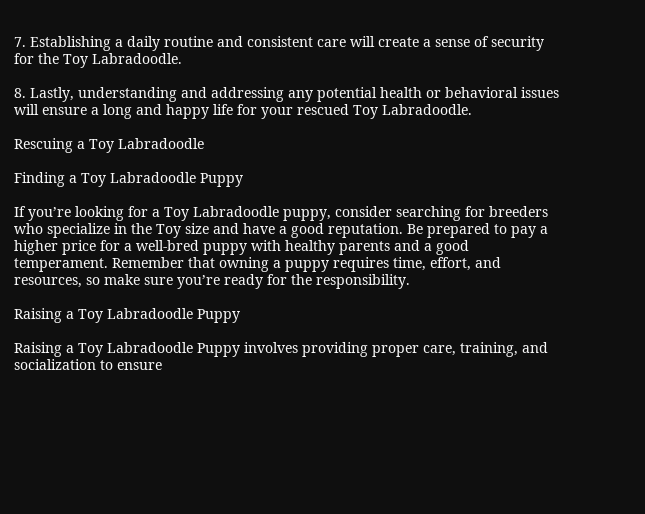7. Establishing a daily routine and consistent care will create a sense of security for the Toy Labradoodle.

8. Lastly, understanding and addressing any potential health or behavioral issues will ensure a long and happy life for your rescued Toy Labradoodle.

Rescuing a Toy Labradoodle

Finding a Toy Labradoodle Puppy

If you’re looking for a Toy Labradoodle puppy, consider searching for breeders who specialize in the Toy size and have a good reputation. Be prepared to pay a higher price for a well-bred puppy with healthy parents and a good temperament. Remember that owning a puppy requires time, effort, and resources, so make sure you’re ready for the responsibility.

Raising a Toy Labradoodle Puppy

Raising a Toy Labradoodle Puppy involves providing proper care, training, and socialization to ensure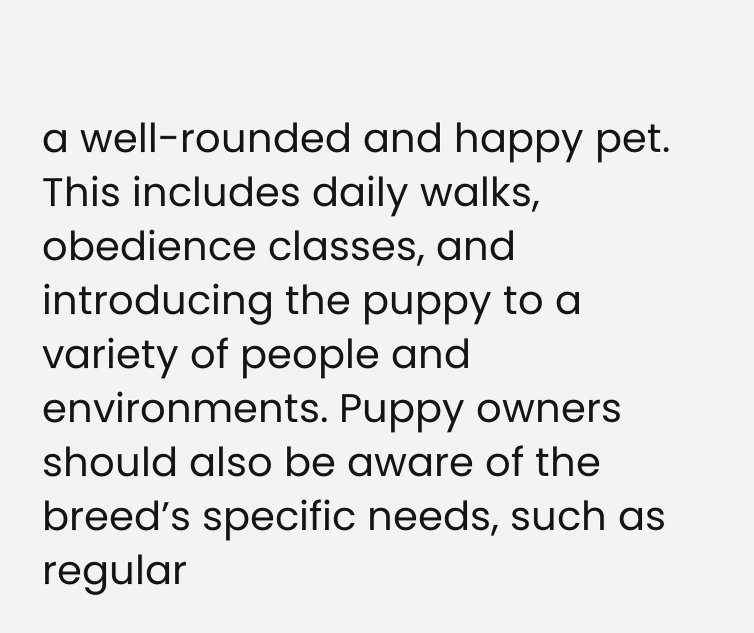a well-rounded and happy pet. This includes daily walks, obedience classes, and introducing the puppy to a variety of people and environments. Puppy owners should also be aware of the breed’s specific needs, such as regular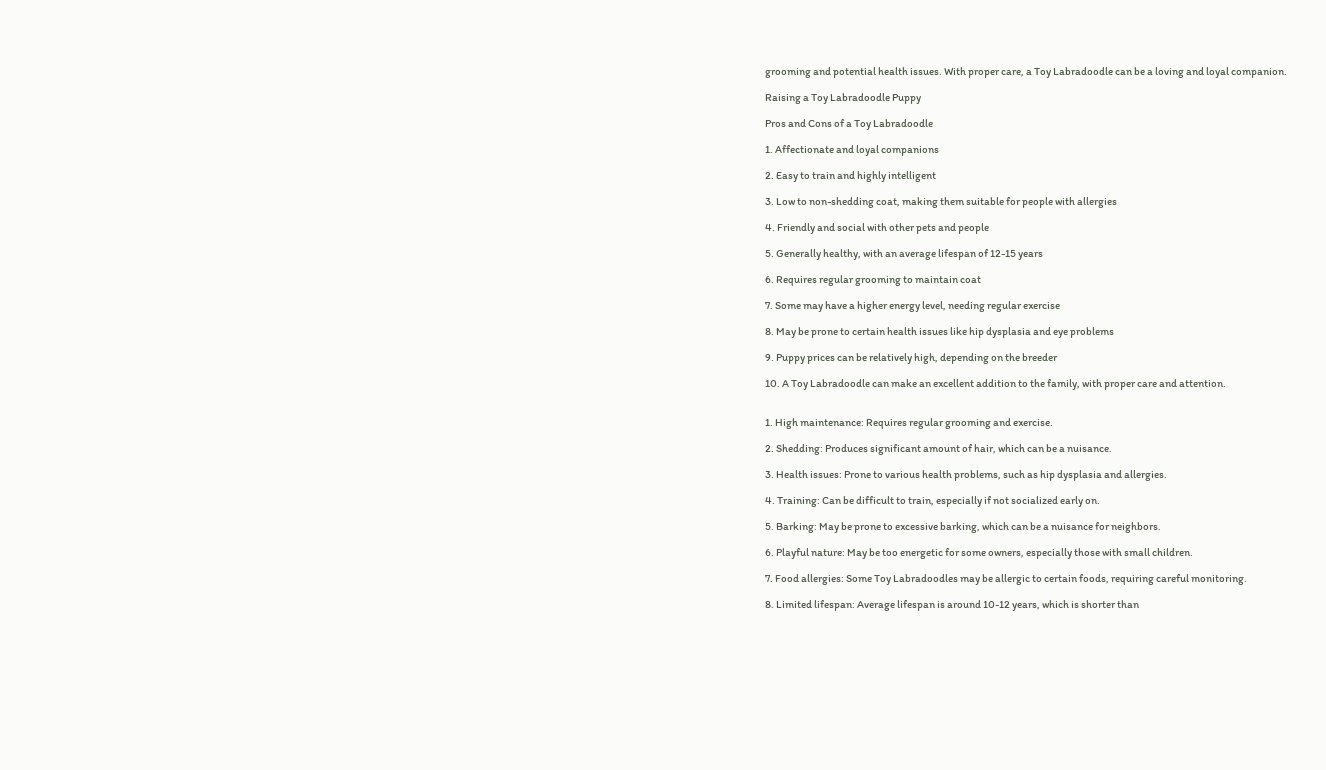grooming and potential health issues. With proper care, a Toy Labradoodle can be a loving and loyal companion.

Raising a Toy Labradoodle Puppy

Pros and Cons of a Toy Labradoodle

1. Affectionate and loyal companions

2. Easy to train and highly intelligent

3. Low to non-shedding coat, making them suitable for people with allergies

4. Friendly and social with other pets and people

5. Generally healthy, with an average lifespan of 12-15 years

6. Requires regular grooming to maintain coat

7. Some may have a higher energy level, needing regular exercise

8. May be prone to certain health issues like hip dysplasia and eye problems

9. Puppy prices can be relatively high, depending on the breeder

10. A Toy Labradoodle can make an excellent addition to the family, with proper care and attention.


1. High maintenance: Requires regular grooming and exercise.

2. Shedding: Produces significant amount of hair, which can be a nuisance.

3. Health issues: Prone to various health problems, such as hip dysplasia and allergies.

4. Training: Can be difficult to train, especially if not socialized early on.

5. Barking: May be prone to excessive barking, which can be a nuisance for neighbors.

6. Playful nature: May be too energetic for some owners, especially those with small children.

7. Food allergies: Some Toy Labradoodles may be allergic to certain foods, requiring careful monitoring.

8. Limited lifespan: Average lifespan is around 10-12 years, which is shorter than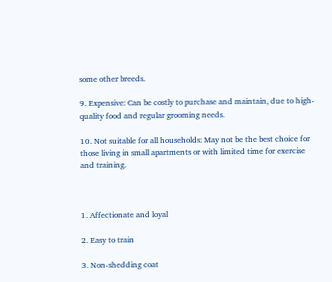some other breeds.

9. Expensive: Can be costly to purchase and maintain, due to high-quality food and regular grooming needs.

10. Not suitable for all households: May not be the best choice for those living in small apartments or with limited time for exercise and training.



1. Affectionate and loyal

2. Easy to train

3. Non-shedding coat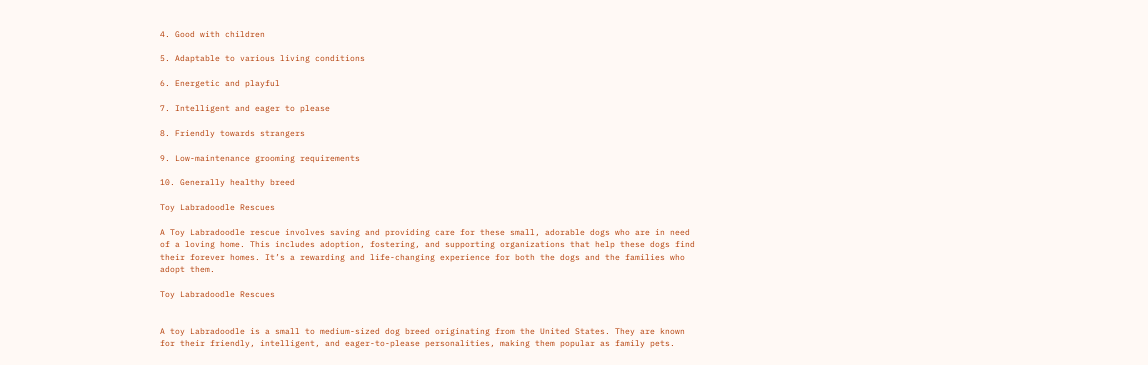4. Good with children

5. Adaptable to various living conditions

6. Energetic and playful

7. Intelligent and eager to please

8. Friendly towards strangers

9. Low-maintenance grooming requirements

10. Generally healthy breed

Toy Labradoodle Rescues

A Toy Labradoodle rescue involves saving and providing care for these small, adorable dogs who are in need of a loving home. This includes adoption, fostering, and supporting organizations that help these dogs find their forever homes. It’s a rewarding and life-changing experience for both the dogs and the families who adopt them.

Toy Labradoodle Rescues


A toy Labradoodle is a small to medium-sized dog breed originating from the United States. They are known for their friendly, intelligent, and eager-to-please personalities, making them popular as family pets.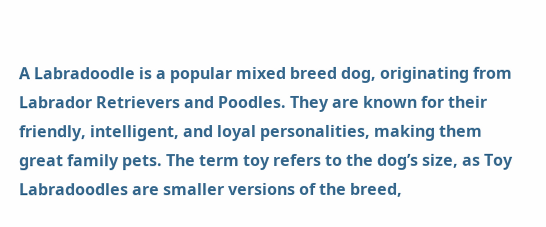A Labradoodle is a popular mixed breed dog, originating from Labrador Retrievers and Poodles. They are known for their friendly, intelligent, and loyal personalities, making them great family pets. The term toy refers to the dog’s size, as Toy Labradoodles are smaller versions of the breed,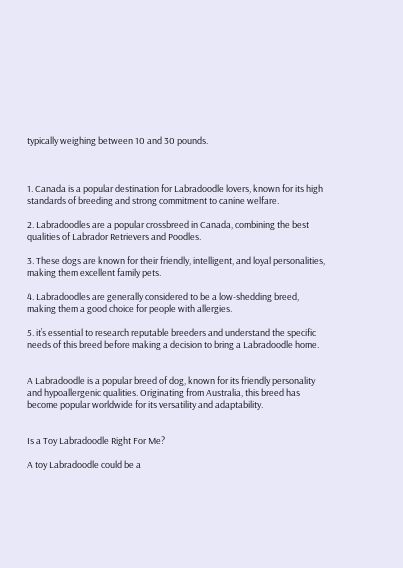typically weighing between 10 and 30 pounds.



1. Canada is a popular destination for Labradoodle lovers, known for its high standards of breeding and strong commitment to canine welfare.

2. Labradoodles are a popular crossbreed in Canada, combining the best qualities of Labrador Retrievers and Poodles.

3. These dogs are known for their friendly, intelligent, and loyal personalities, making them excellent family pets.

4. Labradoodles are generally considered to be a low-shedding breed, making them a good choice for people with allergies.

5. it’s essential to research reputable breeders and understand the specific needs of this breed before making a decision to bring a Labradoodle home.


A Labradoodle is a popular breed of dog, known for its friendly personality and hypoallergenic qualities. Originating from Australia, this breed has become popular worldwide for its versatility and adaptability.


Is a Toy Labradoodle Right For Me?

A toy Labradoodle could be a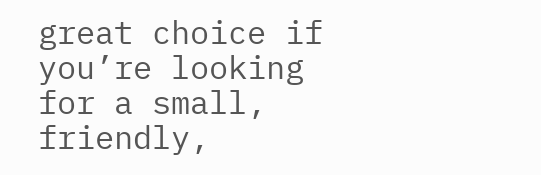great choice if you’re looking for a small, friendly,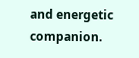and energetic companion.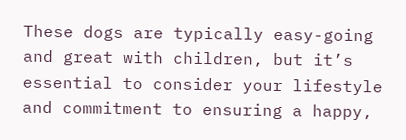These dogs are typically easy-going and great with children, but it’s essential to consider your lifestyle and commitment to ensuring a happy,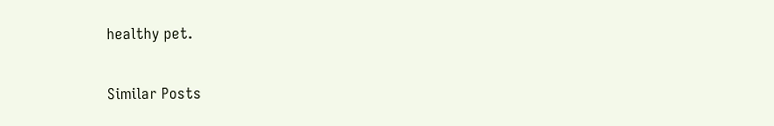healthy pet.

Similar Posts